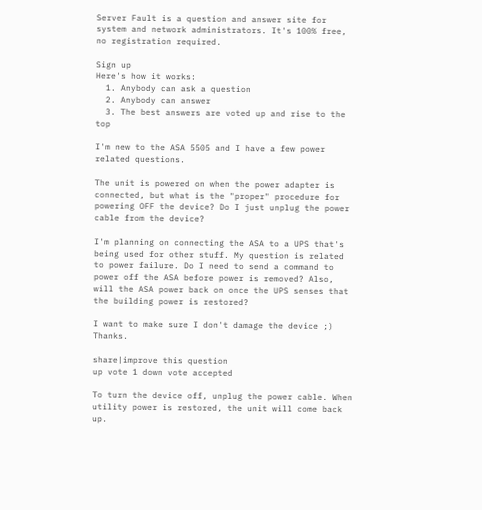Server Fault is a question and answer site for system and network administrators. It's 100% free, no registration required.

Sign up
Here's how it works:
  1. Anybody can ask a question
  2. Anybody can answer
  3. The best answers are voted up and rise to the top

I'm new to the ASA 5505 and I have a few power related questions.

The unit is powered on when the power adapter is connected, but what is the "proper" procedure for powering OFF the device? Do I just unplug the power cable from the device?

I'm planning on connecting the ASA to a UPS that's being used for other stuff. My question is related to power failure. Do I need to send a command to power off the ASA before power is removed? Also, will the ASA power back on once the UPS senses that the building power is restored?

I want to make sure I don't damage the device ;) Thanks.

share|improve this question
up vote 1 down vote accepted

To turn the device off, unplug the power cable. When utility power is restored, the unit will come back up.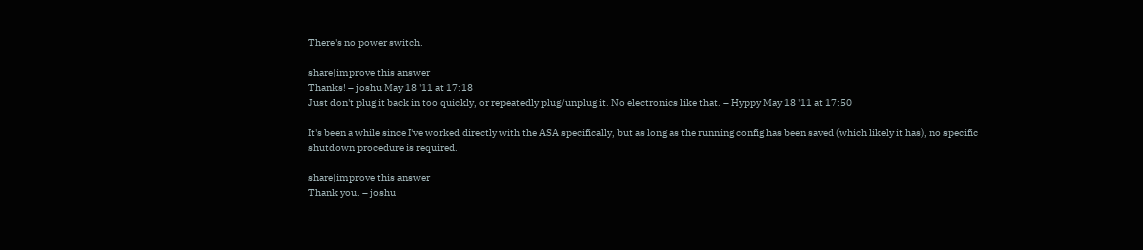There's no power switch.

share|improve this answer
Thanks! – joshu May 18 '11 at 17:18
Just don't plug it back in too quickly, or repeatedly plug/unplug it. No electronics like that. – Hyppy May 18 '11 at 17:50

It's been a while since I've worked directly with the ASA specifically, but as long as the running config has been saved (which likely it has), no specific shutdown procedure is required.

share|improve this answer
Thank you. – joshu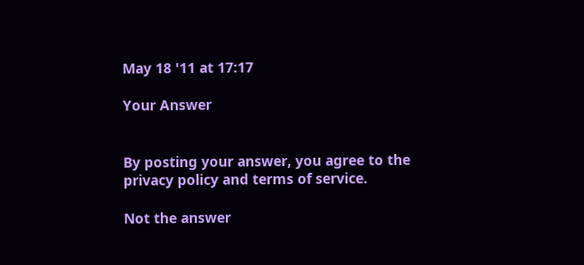May 18 '11 at 17:17

Your Answer


By posting your answer, you agree to the privacy policy and terms of service.

Not the answer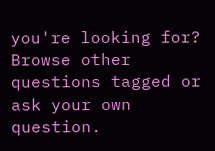you're looking for? Browse other questions tagged or ask your own question.